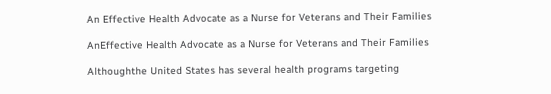An Effective Health Advocate as a Nurse for Veterans and Their Families

AnEffective Health Advocate as a Nurse for Veterans and Their Families

Althoughthe United States has several health programs targeting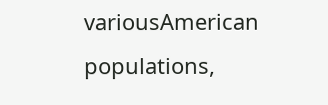variousAmerican populations,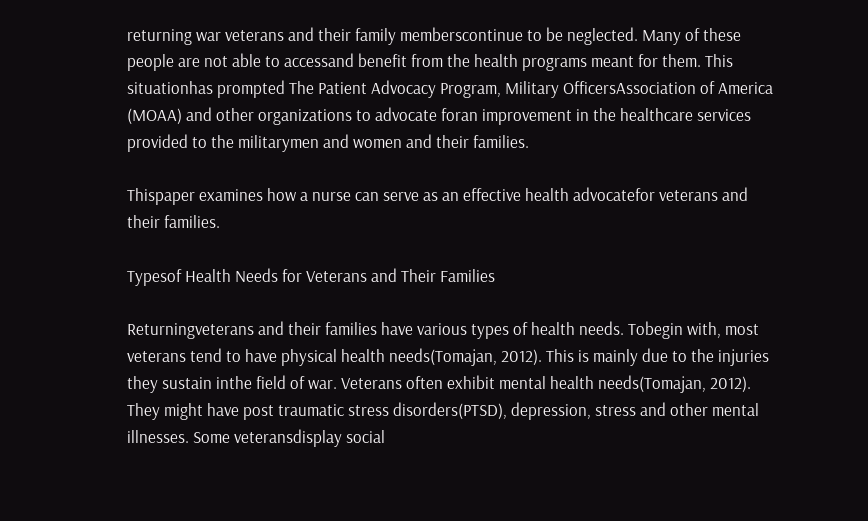returning war veterans and their family memberscontinue to be neglected. Many of these people are not able to accessand benefit from the health programs meant for them. This situationhas prompted The Patient Advocacy Program, Military OfficersAssociation of America (MOAA) and other organizations to advocate foran improvement in the healthcare services provided to the militarymen and women and their families.

Thispaper examines how a nurse can serve as an effective health advocatefor veterans and their families.

Typesof Health Needs for Veterans and Their Families

Returningveterans and their families have various types of health needs. Tobegin with, most veterans tend to have physical health needs(Tomajan, 2012). This is mainly due to the injuries they sustain inthe field of war. Veterans often exhibit mental health needs(Tomajan, 2012). They might have post traumatic stress disorders(PTSD), depression, stress and other mental illnesses. Some veteransdisplay social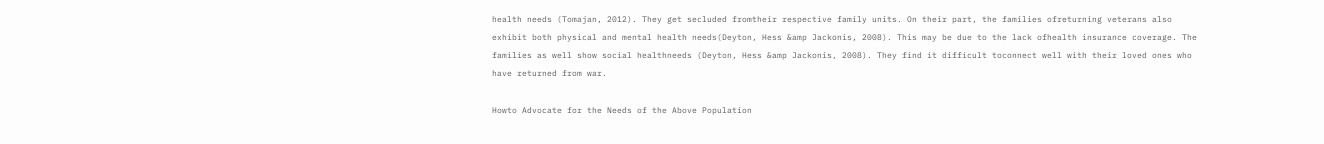health needs (Tomajan, 2012). They get secluded fromtheir respective family units. On their part, the families ofreturning veterans also exhibit both physical and mental health needs(Deyton, Hess &amp Jackonis, 2008). This may be due to the lack ofhealth insurance coverage. The families as well show social healthneeds (Deyton, Hess &amp Jackonis, 2008). They find it difficult toconnect well with their loved ones who have returned from war.

Howto Advocate for the Needs of the Above Population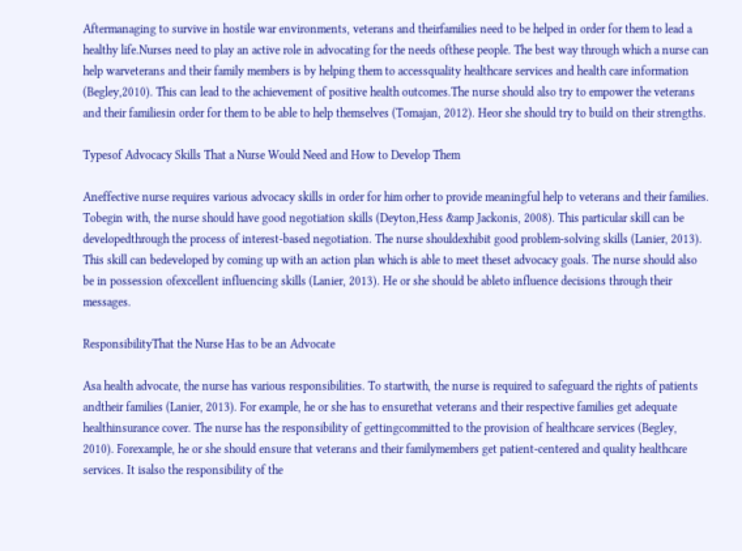Aftermanaging to survive in hostile war environments, veterans and theirfamilies need to be helped in order for them to lead a healthy life.Nurses need to play an active role in advocating for the needs ofthese people. The best way through which a nurse can help warveterans and their family members is by helping them to accessquality healthcare services and health care information (Begley,2010). This can lead to the achievement of positive health outcomes.The nurse should also try to empower the veterans and their familiesin order for them to be able to help themselves (Tomajan, 2012). Heor she should try to build on their strengths.

Typesof Advocacy Skills That a Nurse Would Need and How to Develop Them

Aneffective nurse requires various advocacy skills in order for him orher to provide meaningful help to veterans and their families. Tobegin with, the nurse should have good negotiation skills (Deyton,Hess &amp Jackonis, 2008). This particular skill can be developedthrough the process of interest-based negotiation. The nurse shouldexhibit good problem-solving skills (Lanier, 2013). This skill can bedeveloped by coming up with an action plan which is able to meet theset advocacy goals. The nurse should also be in possession ofexcellent influencing skills (Lanier, 2013). He or she should be ableto influence decisions through their messages.

ResponsibilityThat the Nurse Has to be an Advocate

Asa health advocate, the nurse has various responsibilities. To startwith, the nurse is required to safeguard the rights of patients andtheir families (Lanier, 2013). For example, he or she has to ensurethat veterans and their respective families get adequate healthinsurance cover. The nurse has the responsibility of gettingcommitted to the provision of healthcare services (Begley, 2010). Forexample, he or she should ensure that veterans and their familymembers get patient-centered and quality healthcare services. It isalso the responsibility of the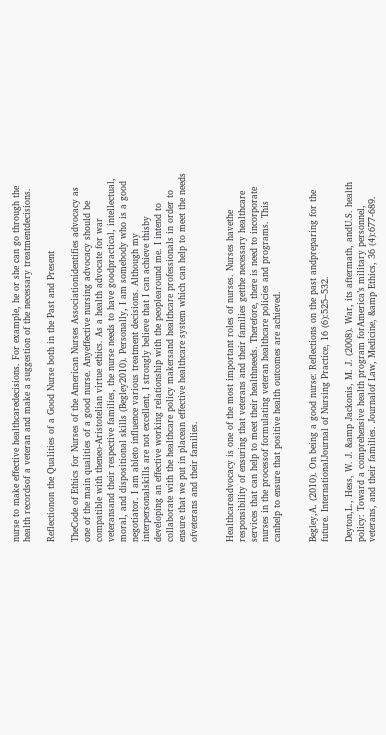nurse to make effective healthcaredecisions. For example, he or she can go through the health recordsof a veteran and make a suggestion of the necessary treatmentdecisions.

Reflectionon the Qualities of a Good Nurse both in the Past and Present

TheCode of Ethics for Nurses of the American Nurses Associationidentifies advocacy as one of the main qualities of a good nurse. Anyeffective nursing advocacy should be compatible with theneo-Aristotelian virtue ethics. As a health advocate for war veteransand their respective families, the nurse needs to have goodpractical, intellectual, moral, and dispositional skills (Begley2010). Personally, I am somebody who is a good negotiator. I am ableto influence various treatment decisions. Although my interpersonalskills are not excellent, I strongly believe that I can achieve thisby developing an effective working relationship with the peoplearound me. I intend to collaborate with the healthcare policy makersand healthcare professionals in order to ensure that we put in placean effective healthcare system which can help to meet the needs ofveterans and their families.


Healthcareadvocacy is one of the most important roles of nurses. Nurses havethe responsibility of ensuring that veterans and their families getthe necessary healthcare services that can help to meet their healthneeds. Therefore, there is need to incorporate nurses in the processof formulating veteran healthcare policies and programs. This canhelp to ensure that positive health outcomes are achieved.


Begley,A. (2010). On being a good nurse: Reflections on the past andpreparing for the future. InternationalJournal of Nursing Practice, 16 (6):525–532.

Deyton,L., Hess, W. J. &amp Jackonis, M. J. (2008). War, its aftermath, andU.S. health policy: Toward a comprehensive health program forAmerica’s military personnel, veterans, and their families. Journalof Law, Medicine, &amp Ethics, 36 (4):677-689.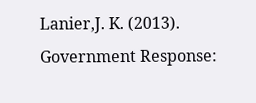Lanier,J. K. (2013). Government Response: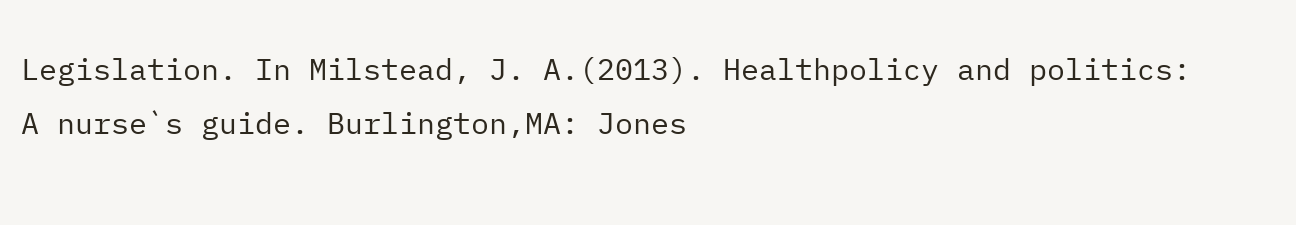Legislation. In Milstead, J. A.(2013). Healthpolicy and politics: A nurse`s guide. Burlington,MA: Jones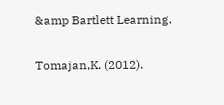&amp Bartlett Learning.

Tomajan,K. (2012).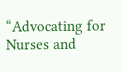“Advocating for Nurses and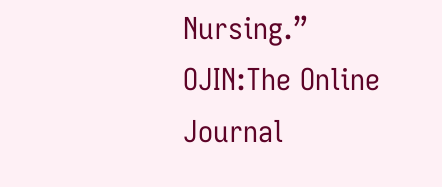Nursing.” OJIN:The Online Journal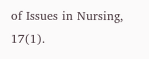of Issues in Nursing, 17(1).